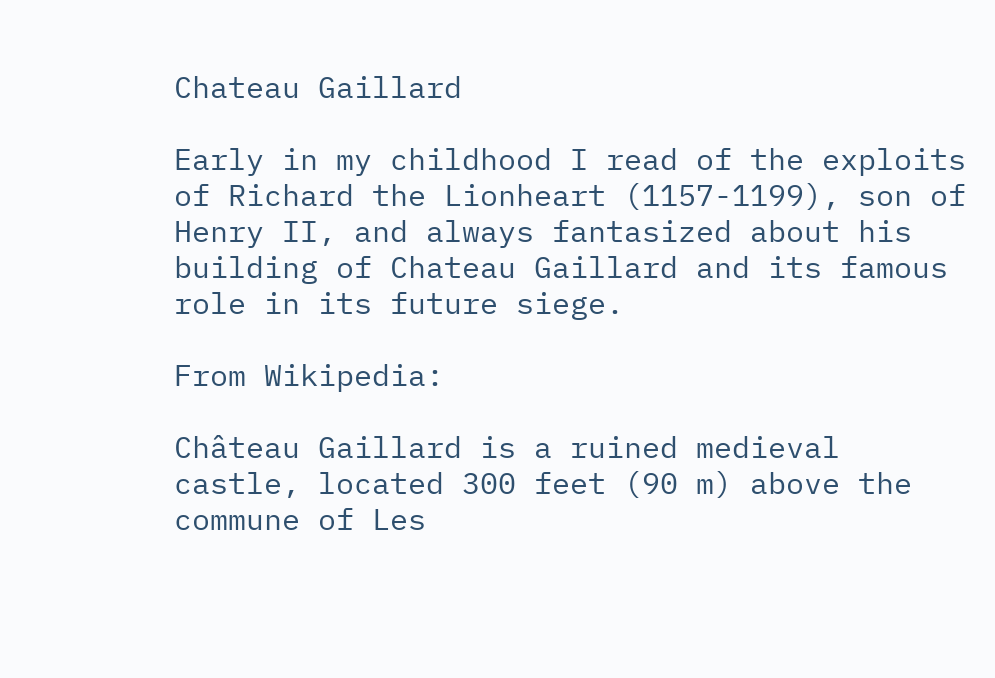Chateau Gaillard

Early in my childhood I read of the exploits of Richard the Lionheart (1157-1199), son of Henry II, and always fantasized about his building of Chateau Gaillard and its famous role in its future siege.

From Wikipedia:

Château Gaillard is a ruined medieval castle, located 300 feet (90 m) above the commune of Les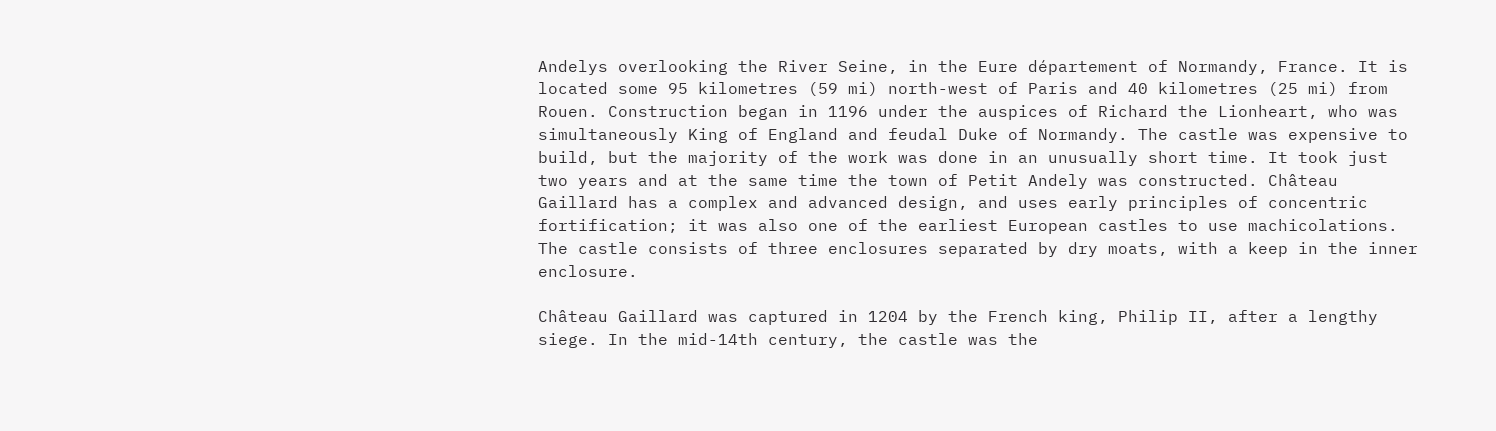Andelys overlooking the River Seine, in the Eure département of Normandy, France. It is located some 95 kilometres (59 mi) north-west of Paris and 40 kilometres (25 mi) from Rouen. Construction began in 1196 under the auspices of Richard the Lionheart, who was simultaneously King of England and feudal Duke of Normandy. The castle was expensive to build, but the majority of the work was done in an unusually short time. It took just two years and at the same time the town of Petit Andely was constructed. Château Gaillard has a complex and advanced design, and uses early principles of concentric fortification; it was also one of the earliest European castles to use machicolations. The castle consists of three enclosures separated by dry moats, with a keep in the inner enclosure.

Château Gaillard was captured in 1204 by the French king, Philip II, after a lengthy siege. In the mid-14th century, the castle was the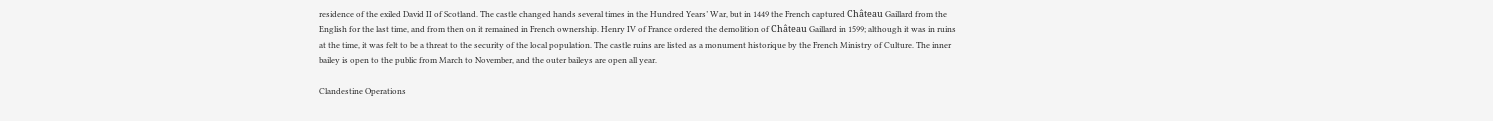residence of the exiled David II of Scotland. The castle changed hands several times in the Hundred Years’ War, but in 1449 the French captured Château Gaillard from the English for the last time, and from then on it remained in French ownership. Henry IV of France ordered the demolition of Château Gaillard in 1599; although it was in ruins at the time, it was felt to be a threat to the security of the local population. The castle ruins are listed as a monument historique by the French Ministry of Culture. The inner bailey is open to the public from March to November, and the outer baileys are open all year.

Clandestine Operations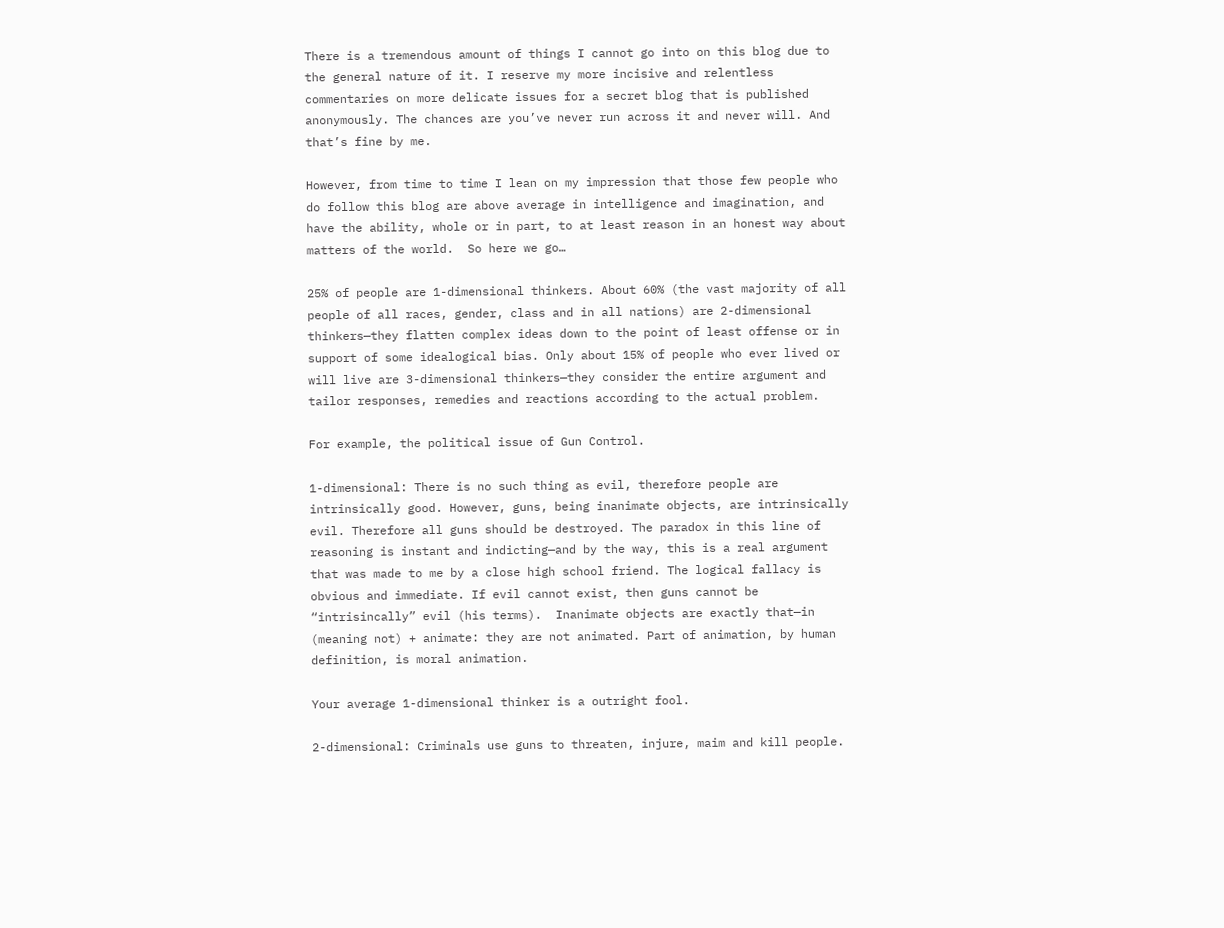There is a tremendous amount of things I cannot go into on this blog due to the general nature of it. I reserve my more incisive and relentless commentaries on more delicate issues for a secret blog that is published anonymously. The chances are you’ve never run across it and never will. And that’s fine by me.

However, from time to time I lean on my impression that those few people who do follow this blog are above average in intelligence and imagination, and have the ability, whole or in part, to at least reason in an honest way about matters of the world.  So here we go…

25% of people are 1-dimensional thinkers. About 60% (the vast majority of all people of all races, gender, class and in all nations) are 2-dimensional thinkers—they flatten complex ideas down to the point of least offense or in support of some idealogical bias. Only about 15% of people who ever lived or will live are 3-dimensional thinkers—they consider the entire argument and tailor responses, remedies and reactions according to the actual problem.

For example, the political issue of Gun Control.

1-dimensional: There is no such thing as evil, therefore people are intrinsically good. However, guns, being inanimate objects, are intrinsically evil. Therefore all guns should be destroyed. The paradox in this line of reasoning is instant and indicting—and by the way, this is a real argument that was made to me by a close high school friend. The logical fallacy is obvious and immediate. If evil cannot exist, then guns cannot be “intrisincally” evil (his terms).  Inanimate objects are exactly that—in (meaning not) + animate: they are not animated. Part of animation, by human definition, is moral animation.

Your average 1-dimensional thinker is a outright fool.

2-dimensional: Criminals use guns to threaten, injure, maim and kill people.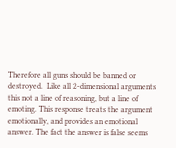Therefore all guns should be banned or destroyed.  Like all 2-dimensional arguments this not a line of reasoning, but a line of emoting. This response treats the argument emotionally, and provides an emotional answer. The fact the answer is false seems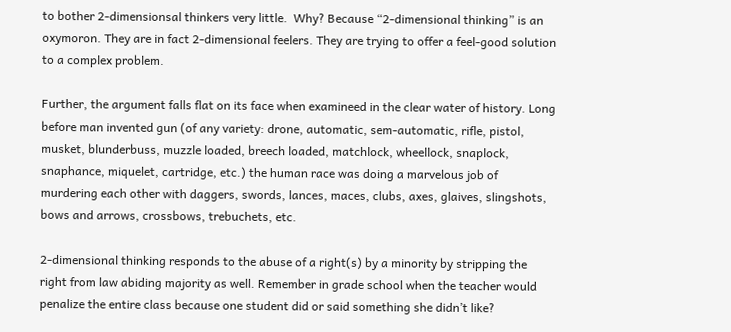to bother 2-dimensionsal thinkers very little.  Why? Because “2-dimensional thinking” is an oxymoron. They are in fact 2-dimensional feelers. They are trying to offer a feel-good solution to a complex problem.

Further, the argument falls flat on its face when examineed in the clear water of history. Long before man invented gun (of any variety: drone, automatic, sem-automatic, rifle, pistol, musket, blunderbuss, muzzle loaded, breech loaded, matchlock, wheellock, snaplock, snaphance, miquelet, cartridge, etc.) the human race was doing a marvelous job of murdering each other with daggers, swords, lances, maces, clubs, axes, glaives, slingshots, bows and arrows, crossbows, trebuchets, etc.

2-dimensional thinking responds to the abuse of a right(s) by a minority by stripping the right from law abiding majority as well. Remember in grade school when the teacher would penalize the entire class because one student did or said something she didn’t like?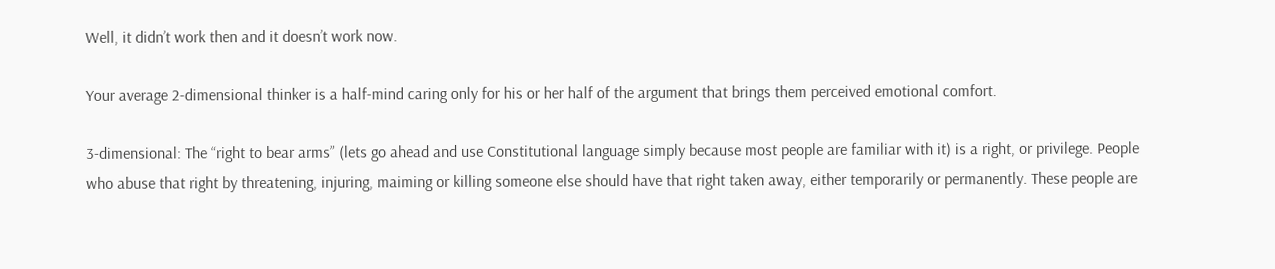Well, it didn’t work then and it doesn’t work now.

Your average 2-dimensional thinker is a half-mind caring only for his or her half of the argument that brings them perceived emotional comfort.

3-dimensional: The “right to bear arms” (lets go ahead and use Constitutional language simply because most people are familiar with it) is a right, or privilege. People who abuse that right by threatening, injuring, maiming or killing someone else should have that right taken away, either temporarily or permanently. These people are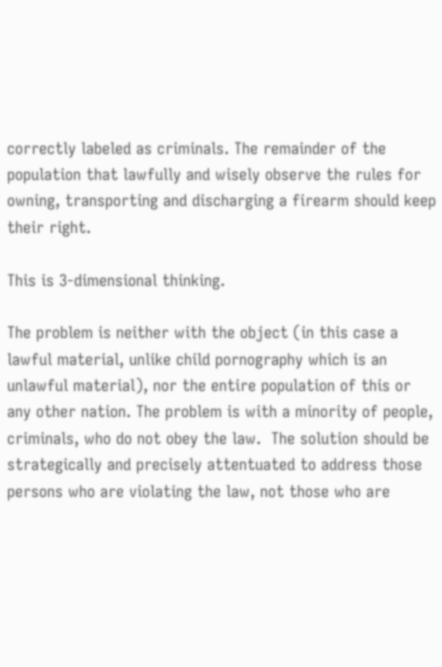correctly labeled as criminals. The remainder of the population that lawfully and wisely observe the rules for owning, transporting and discharging a firearm should keep their right.

This is 3-dimensional thinking.

The problem is neither with the object (in this case a lawful material, unlike child pornography which is an unlawful material), nor the entire population of this or any other nation. The problem is with a minority of people, criminals, who do not obey the law.  The solution should be strategically and precisely attentuated to address those persons who are violating the law, not those who are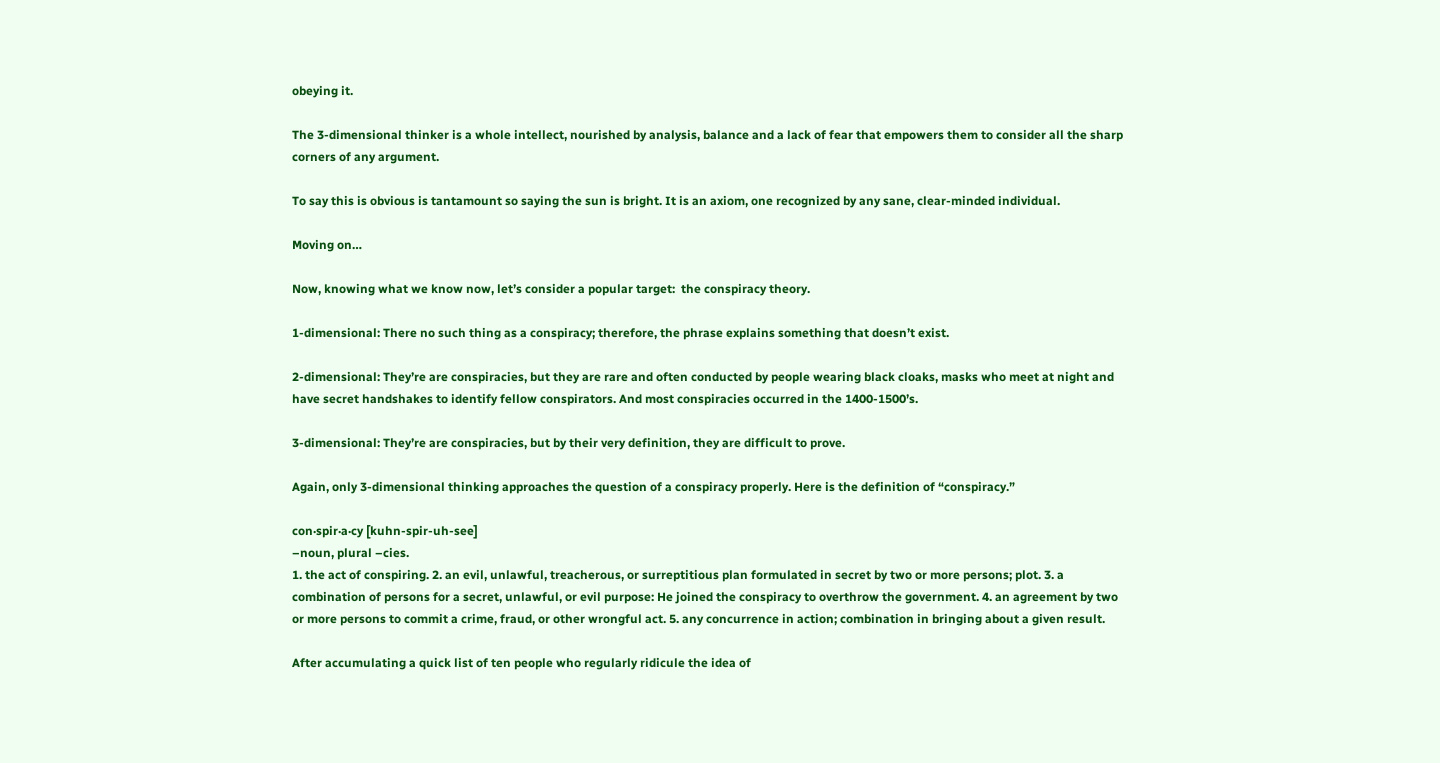obeying it.

The 3-dimensional thinker is a whole intellect, nourished by analysis, balance and a lack of fear that empowers them to consider all the sharp corners of any argument.

To say this is obvious is tantamount so saying the sun is bright. It is an axiom, one recognized by any sane, clear-minded individual.

Moving on…

Now, knowing what we know now, let’s consider a popular target:  the conspiracy theory.

1-dimensional: There no such thing as a conspiracy; therefore, the phrase explains something that doesn’t exist.

2-dimensional: They’re are conspiracies, but they are rare and often conducted by people wearing black cloaks, masks who meet at night and have secret handshakes to identify fellow conspirators. And most conspiracies occurred in the 1400-1500’s.

3-dimensional: They’re are conspiracies, but by their very definition, they are difficult to prove.

Again, only 3-dimensional thinking approaches the question of a conspiracy properly. Here is the definition of “conspiracy.”

con·spir·a·cy [kuhn-spir-uh-see]
–noun, plural –cies.
1. the act of conspiring. 2. an evil, unlawful, treacherous, or surreptitious plan formulated in secret by two or more persons; plot. 3. a combination of persons for a secret, unlawful, or evil purpose: He joined the conspiracy to overthrow the government. 4. an agreement by two or more persons to commit a crime, fraud, or other wrongful act. 5. any concurrence in action; combination in bringing about a given result.

After accumulating a quick list of ten people who regularly ridicule the idea of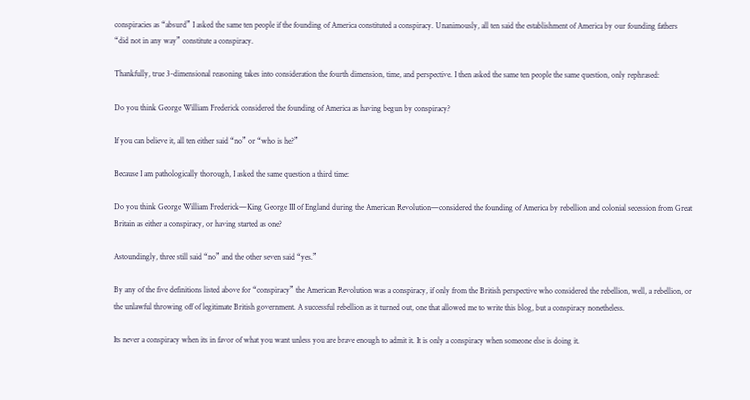conspiracies as “absurd” I asked the same ten people if the founding of America constituted a conspiracy. Unanimously, all ten said the establishment of America by our founding fathers “did not in any way” constitute a conspiracy.

Thankfully, true 3-dimensional reasoning takes into consideration the fourth dimension, time, and perspective. I then asked the same ten people the same question, only rephrased:

Do you think George William Frederick considered the founding of America as having begun by conspiracy?

If you can believe it, all ten either said “no” or “who is he?”

Because I am pathologically thorough, I asked the same question a third time:

Do you think George William Frederick—King George III of England during the American Revolution—considered the founding of America by rebellion and colonial secession from Great Britain as either a conspiracy, or having started as one?

Astoundingly, three still said “no” and the other seven said “yes.”

By any of the five definitions listed above for “conspiracy” the American Revolution was a conspiracy, if only from the British perspective who considered the rebellion, well, a rebellion, or the unlawful throwing off of legitimate British government. A successful rebellion as it turned out, one that allowed me to write this blog, but a conspiracy nonetheless.

Its never a conspiracy when its in favor of what you want unless you are brave enough to admit it. It is only a conspiracy when someone else is doing it.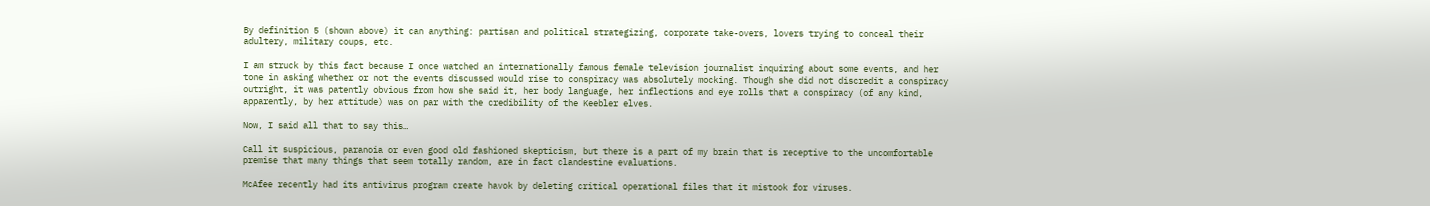By definition 5 (shown above) it can anything: partisan and political strategizing, corporate take-overs, lovers trying to conceal their adultery, military coups, etc.

I am struck by this fact because I once watched an internationally famous female television journalist inquiring about some events, and her tone in asking whether or not the events discussed would rise to conspiracy was absolutely mocking. Though she did not discredit a conspiracy outright, it was patently obvious from how she said it, her body language, her inflections and eye rolls that a conspiracy (of any kind, apparently, by her attitude) was on par with the credibility of the Keebler elves.

Now, I said all that to say this…

Call it suspicious, paranoia or even good old fashioned skepticism, but there is a part of my brain that is receptive to the uncomfortable premise that many things that seem totally random, are in fact clandestine evaluations.

McAfee recently had its antivirus program create havok by deleting critical operational files that it mistook for viruses.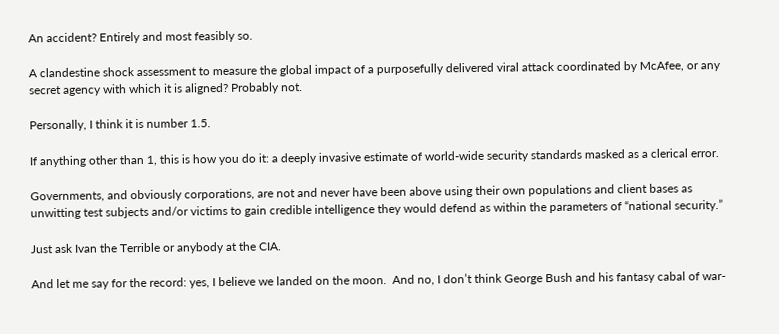An accident? Entirely and most feasibly so.

A clandestine shock assessment to measure the global impact of a purposefully delivered viral attack coordinated by McAfee, or any secret agency with which it is aligned? Probably not.

Personally, I think it is number 1.5.

If anything other than 1, this is how you do it: a deeply invasive estimate of world-wide security standards masked as a clerical error.

Governments, and obviously corporations, are not and never have been above using their own populations and client bases as unwitting test subjects and/or victims to gain credible intelligence they would defend as within the parameters of “national security.”

Just ask Ivan the Terrible or anybody at the CIA.

And let me say for the record: yes, I believe we landed on the moon.  And no, I don’t think George Bush and his fantasy cabal of war-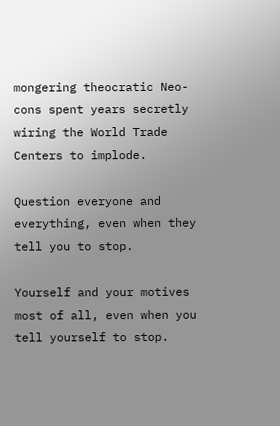mongering theocratic Neo-cons spent years secretly wiring the World Trade Centers to implode.

Question everyone and everything, even when they tell you to stop.

Yourself and your motives most of all, even when you tell yourself to stop.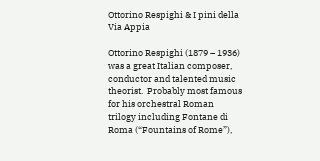Ottorino Respighi & I pini della Via Appia

Ottorino Respighi (1879 – 1936) was a great Italian composer, conductor and talented music theorist.  Probably most famous for his orchestral Roman trilogy including Fontane di Roma (“Fountains of Rome”),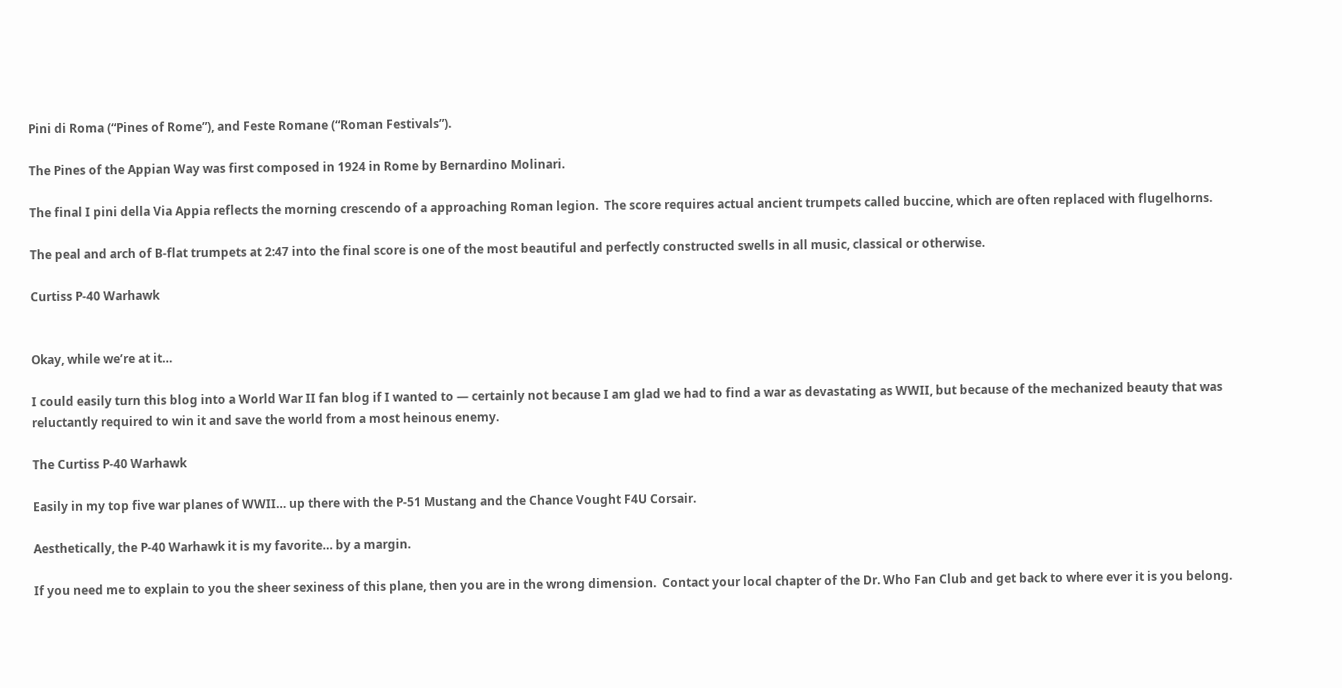Pini di Roma (“Pines of Rome”), and Feste Romane (“Roman Festivals”).

The Pines of the Appian Way was first composed in 1924 in Rome by Bernardino Molinari.

The final I pini della Via Appia reflects the morning crescendo of a approaching Roman legion.  The score requires actual ancient trumpets called buccine, which are often replaced with flugelhorns.

The peal and arch of B-flat trumpets at 2:47 into the final score is one of the most beautiful and perfectly constructed swells in all music, classical or otherwise.

Curtiss P-40 Warhawk


Okay, while we’re at it…

I could easily turn this blog into a World War II fan blog if I wanted to — certainly not because I am glad we had to find a war as devastating as WWII, but because of the mechanized beauty that was reluctantly required to win it and save the world from a most heinous enemy.

The Curtiss P-40 Warhawk

Easily in my top five war planes of WWII… up there with the P-51 Mustang and the Chance Vought F4U Corsair.

Aesthetically, the P-40 Warhawk it is my favorite… by a margin.

If you need me to explain to you the sheer sexiness of this plane, then you are in the wrong dimension.  Contact your local chapter of the Dr. Who Fan Club and get back to where ever it is you belong.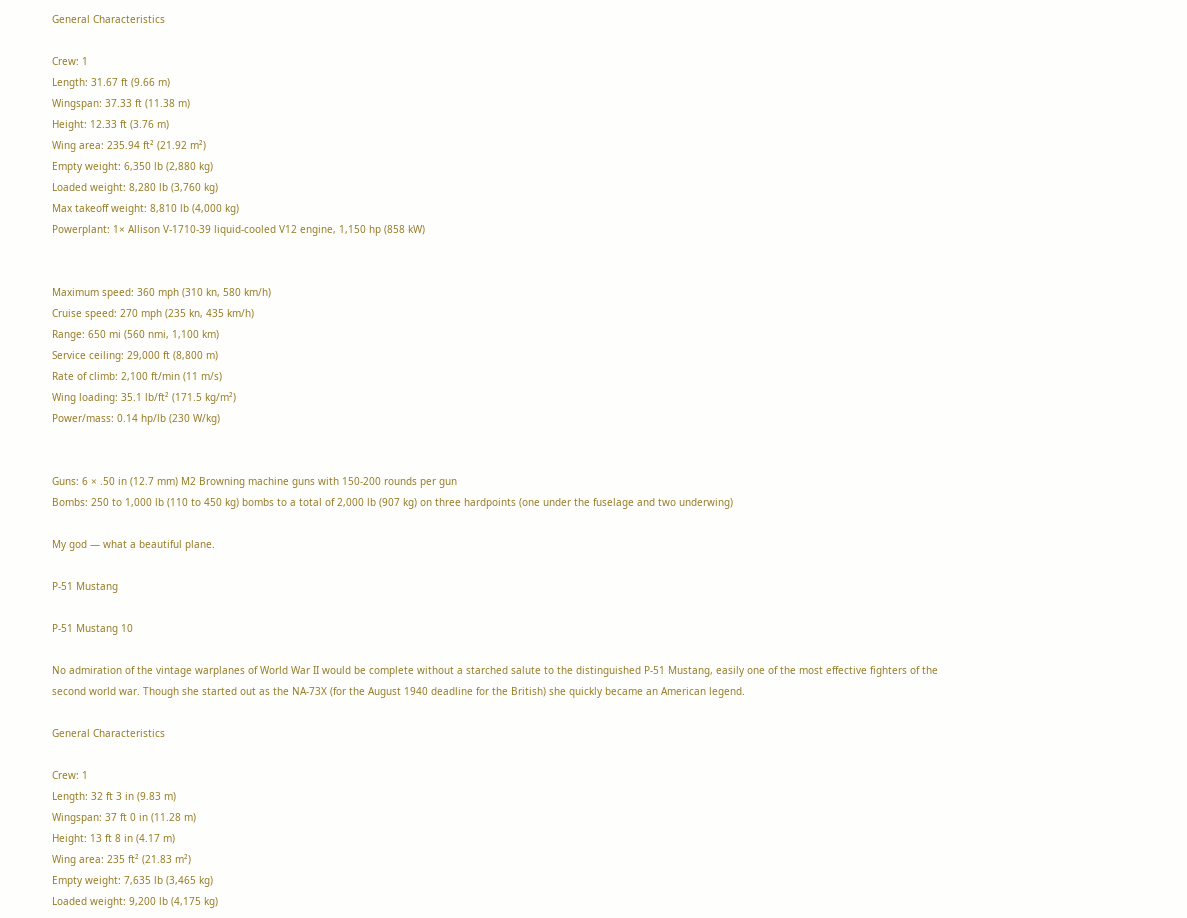General Characteristics

Crew: 1
Length: 31.67 ft (9.66 m)
Wingspan: 37.33 ft (11.38 m)
Height: 12.33 ft (3.76 m)
Wing area: 235.94 ft² (21.92 m²)
Empty weight: 6,350 lb (2,880 kg)
Loaded weight: 8,280 lb (3,760 kg)
Max takeoff weight: 8,810 lb (4,000 kg)
Powerplant: 1× Allison V-1710-39 liquid-cooled V12 engine, 1,150 hp (858 kW)


Maximum speed: 360 mph (310 kn, 580 km/h)
Cruise speed: 270 mph (235 kn, 435 km/h)
Range: 650 mi (560 nmi, 1,100 km)
Service ceiling: 29,000 ft (8,800 m)
Rate of climb: 2,100 ft/min (11 m/s)
Wing loading: 35.1 lb/ft² (171.5 kg/m²)
Power/mass: 0.14 hp/lb (230 W/kg)


Guns: 6 × .50 in (12.7 mm) M2 Browning machine guns with 150-200 rounds per gun
Bombs: 250 to 1,000 lb (110 to 450 kg) bombs to a total of 2,000 lb (907 kg) on three hardpoints (one under the fuselage and two underwing)

My god — what a beautiful plane.

P-51 Mustang

P-51 Mustang 10

No admiration of the vintage warplanes of World War II would be complete without a starched salute to the distinguished P-51 Mustang, easily one of the most effective fighters of the second world war. Though she started out as the NA-73X (for the August 1940 deadline for the British) she quickly became an American legend.

General Characteristics

Crew: 1
Length: 32 ft 3 in (9.83 m)
Wingspan: 37 ft 0 in (11.28 m)
Height: 13 ft 8 in (4.17 m)
Wing area: 235 ft² (21.83 m²)
Empty weight: 7,635 lb (3,465 kg)
Loaded weight: 9,200 lb (4,175 kg)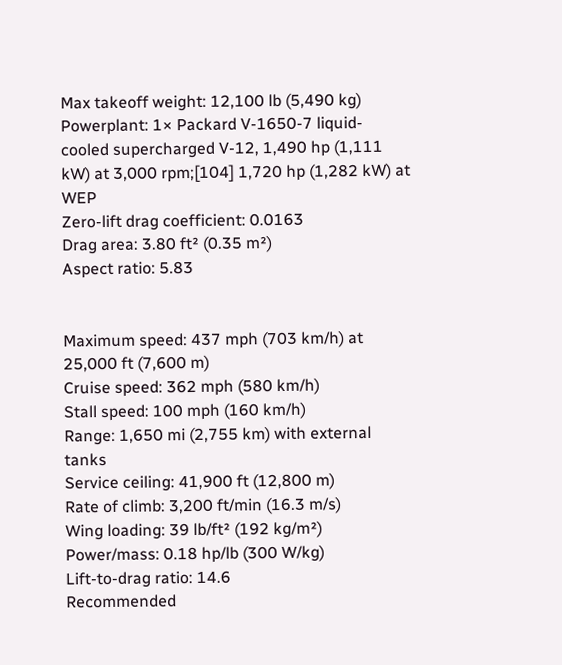Max takeoff weight: 12,100 lb (5,490 kg)
Powerplant: 1× Packard V-1650-7 liquid-cooled supercharged V-12, 1,490 hp (1,111 kW) at 3,000 rpm;[104] 1,720 hp (1,282 kW) at WEP
Zero-lift drag coefficient: 0.0163
Drag area: 3.80 ft² (0.35 m²)
Aspect ratio: 5.83


Maximum speed: 437 mph (703 km/h) at 25,000 ft (7,600 m)
Cruise speed: 362 mph (580 km/h)
Stall speed: 100 mph (160 km/h)
Range: 1,650 mi (2,755 km) with external tanks
Service ceiling: 41,900 ft (12,800 m)
Rate of climb: 3,200 ft/min (16.3 m/s)
Wing loading: 39 lb/ft² (192 kg/m²)
Power/mass: 0.18 hp/lb (300 W/kg)
Lift-to-drag ratio: 14.6
Recommended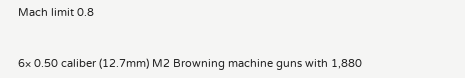Mach limit 0.8


6× 0.50 caliber (12.7mm) M2 Browning machine guns with 1,880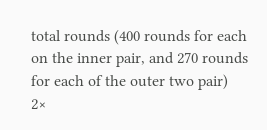total rounds (400 rounds for each on the inner pair, and 270 rounds for each of the outer two pair)
2×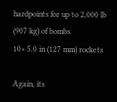hardpoints for up to 2,000 lb (907 kg) of bombs
10× 5.0 in (127 mm) rockets

Again, its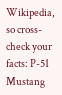Wikipedia, so cross-check your facts: P-51 Mustang